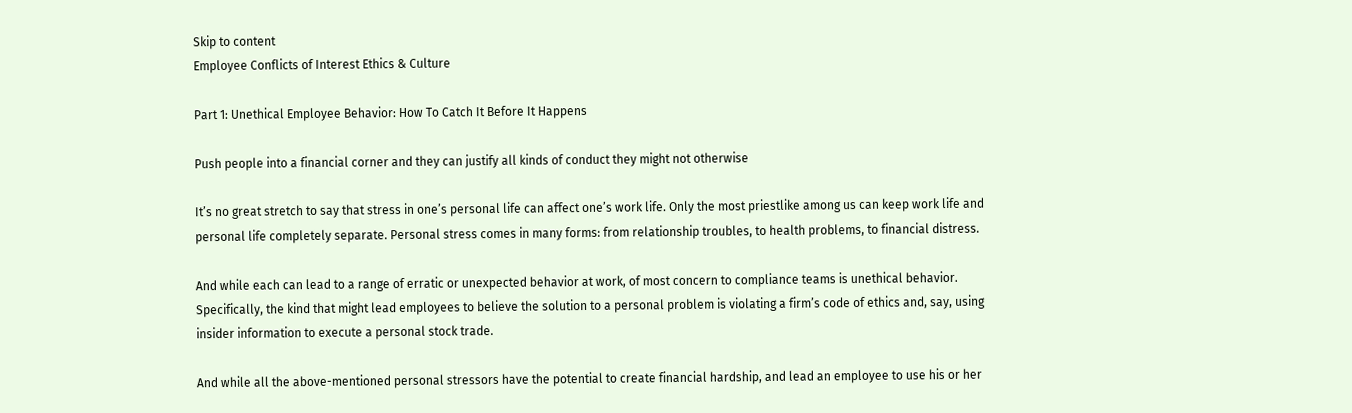Skip to content
Employee Conflicts of Interest Ethics & Culture

Part 1: Unethical Employee Behavior: How To Catch It Before It Happens

Push people into a financial corner and they can justify all kinds of conduct they might not otherwise

It’s no great stretch to say that stress in one’s personal life can affect one’s work life. Only the most priestlike among us can keep work life and personal life completely separate. Personal stress comes in many forms: from relationship troubles, to health problems, to financial distress.

And while each can lead to a range of erratic or unexpected behavior at work, of most concern to compliance teams is unethical behavior. Specifically, the kind that might lead employees to believe the solution to a personal problem is violating a firm’s code of ethics and, say, using insider information to execute a personal stock trade.

And while all the above-mentioned personal stressors have the potential to create financial hardship, and lead an employee to use his or her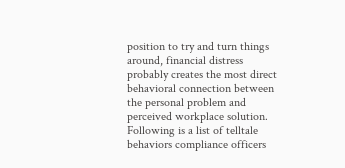position to try and turn things around, financial distress probably creates the most direct behavioral connection between the personal problem and perceived workplace solution. Following is a list of telltale behaviors compliance officers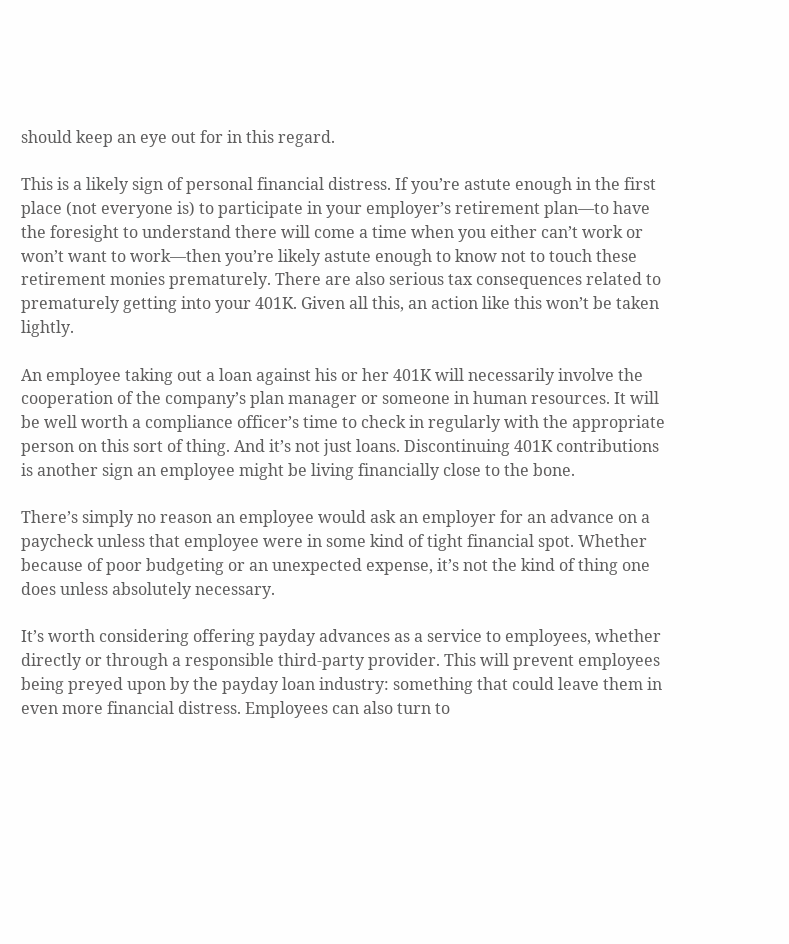should keep an eye out for in this regard.

This is a likely sign of personal financial distress. If you’re astute enough in the first place (not everyone is) to participate in your employer’s retirement plan—to have the foresight to understand there will come a time when you either can’t work or won’t want to work—then you’re likely astute enough to know not to touch these retirement monies prematurely. There are also serious tax consequences related to prematurely getting into your 401K. Given all this, an action like this won’t be taken lightly.

An employee taking out a loan against his or her 401K will necessarily involve the cooperation of the company’s plan manager or someone in human resources. It will be well worth a compliance officer’s time to check in regularly with the appropriate person on this sort of thing. And it’s not just loans. Discontinuing 401K contributions is another sign an employee might be living financially close to the bone.

There’s simply no reason an employee would ask an employer for an advance on a paycheck unless that employee were in some kind of tight financial spot. Whether because of poor budgeting or an unexpected expense, it’s not the kind of thing one does unless absolutely necessary.

It’s worth considering offering payday advances as a service to employees, whether directly or through a responsible third-party provider. This will prevent employees being preyed upon by the payday loan industry: something that could leave them in even more financial distress. Employees can also turn to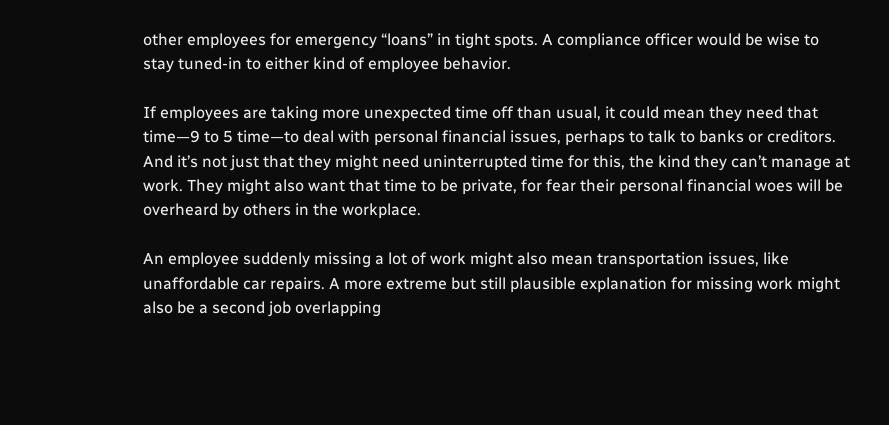other employees for emergency “loans” in tight spots. A compliance officer would be wise to stay tuned-in to either kind of employee behavior.

If employees are taking more unexpected time off than usual, it could mean they need that time—9 to 5 time—to deal with personal financial issues, perhaps to talk to banks or creditors. And it’s not just that they might need uninterrupted time for this, the kind they can’t manage at work. They might also want that time to be private, for fear their personal financial woes will be overheard by others in the workplace.

An employee suddenly missing a lot of work might also mean transportation issues, like unaffordable car repairs. A more extreme but still plausible explanation for missing work might also be a second job overlapping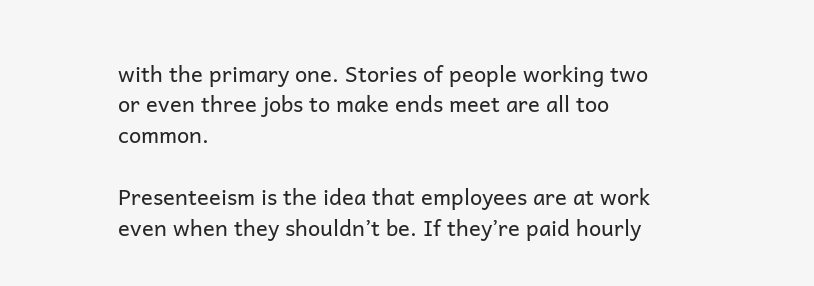with the primary one. Stories of people working two or even three jobs to make ends meet are all too common.

Presenteeism is the idea that employees are at work even when they shouldn’t be. If they’re paid hourly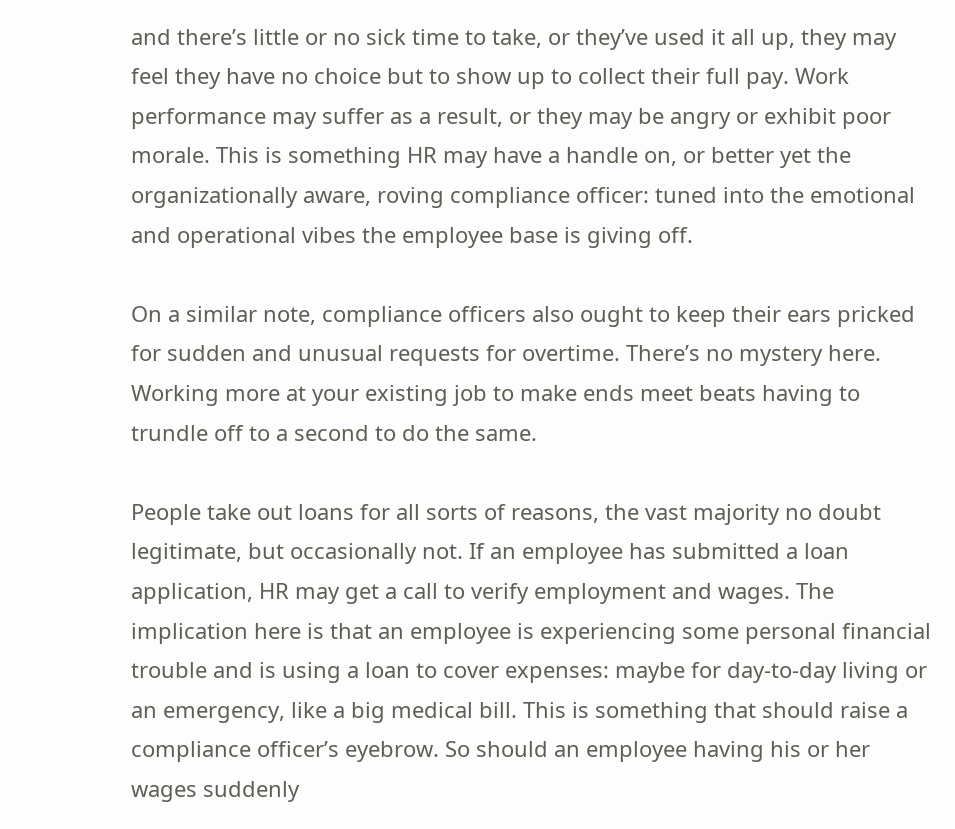and there’s little or no sick time to take, or they’ve used it all up, they may feel they have no choice but to show up to collect their full pay. Work performance may suffer as a result, or they may be angry or exhibit poor morale. This is something HR may have a handle on, or better yet the organizationally aware, roving compliance officer: tuned into the emotional and operational vibes the employee base is giving off.

On a similar note, compliance officers also ought to keep their ears pricked for sudden and unusual requests for overtime. There’s no mystery here. Working more at your existing job to make ends meet beats having to trundle off to a second to do the same.

People take out loans for all sorts of reasons, the vast majority no doubt legitimate, but occasionally not. If an employee has submitted a loan application, HR may get a call to verify employment and wages. The implication here is that an employee is experiencing some personal financial trouble and is using a loan to cover expenses: maybe for day-to-day living or an emergency, like a big medical bill. This is something that should raise a compliance officer’s eyebrow. So should an employee having his or her wages suddenly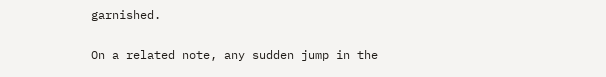garnished.

On a related note, any sudden jump in the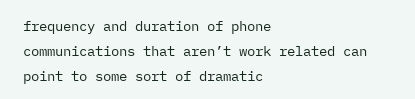frequency and duration of phone communications that aren’t work related can point to some sort of dramatic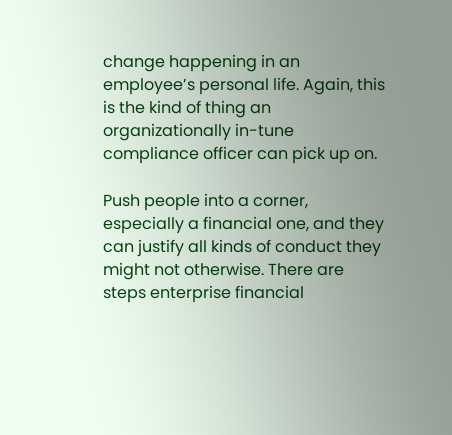change happening in an employee’s personal life. Again, this is the kind of thing an organizationally in-tune compliance officer can pick up on.

Push people into a corner, especially a financial one, and they can justify all kinds of conduct they might not otherwise. There are steps enterprise financial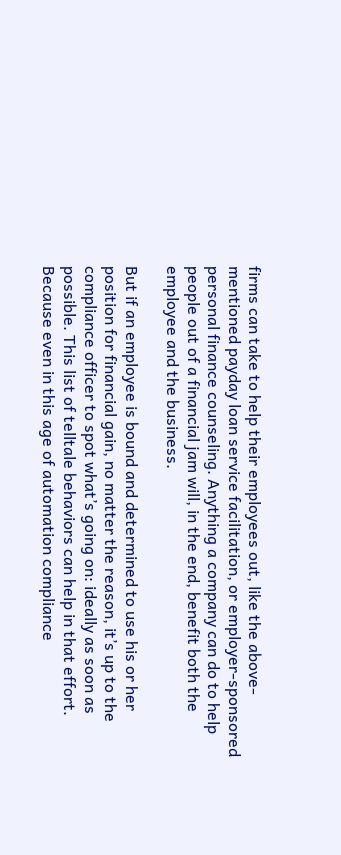firms can take to help their employees out, like the above-mentioned payday loan service facilitation, or employer-sponsored personal finance counseling. Anything a company can do to help people out of a financial jam will, in the end, benefit both the employee and the business.

But if an employee is bound and determined to use his or her position for financial gain, no matter the reason, it’s up to the compliance officer to spot what’s going on: ideally as soon as possible. This list of telltale behaviors can help in that effort. Because even in this age of automation compliance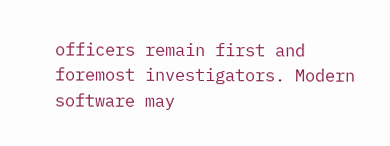officers remain first and foremost investigators. Modern software may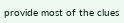provide most of the clues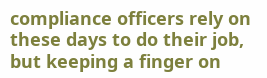compliance officers rely on these days to do their job, but keeping a finger on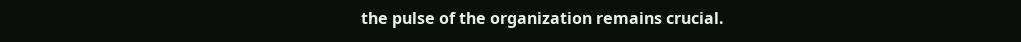the pulse of the organization remains crucial.